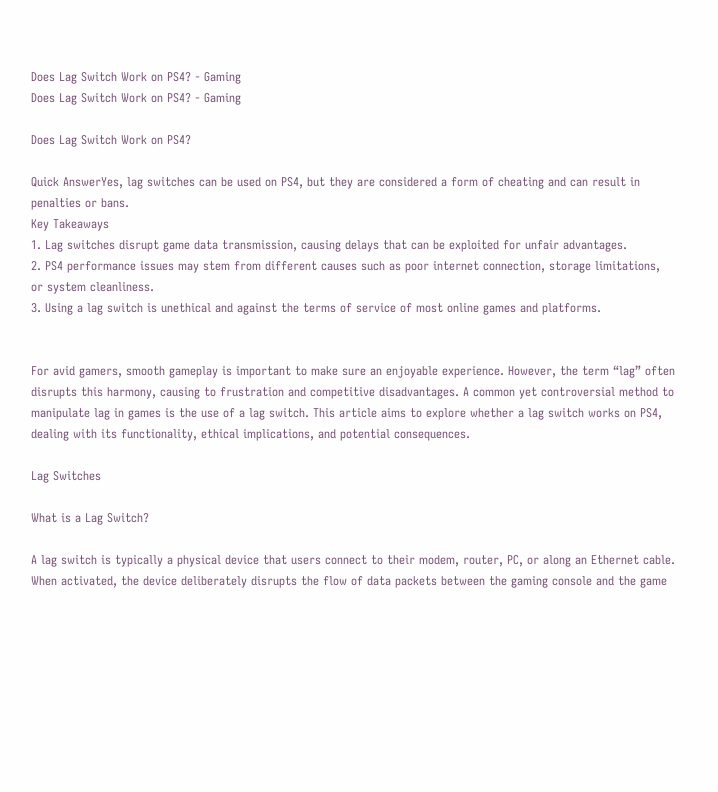Does Lag Switch Work on PS4? - Gaming
Does Lag Switch Work on PS4? - Gaming

Does Lag Switch Work on PS4?

Quick AnswerYes, lag switches can be used on PS4, but they are considered a form of cheating and can result in penalties or bans.
Key Takeaways
1. Lag switches disrupt game data transmission, causing delays that can be exploited for unfair advantages.
2. PS4 performance issues may stem from different causes such as poor internet connection, storage limitations, or system cleanliness.
3. Using a lag switch is unethical and against the terms of service of most online games and platforms.


For avid gamers, smooth gameplay is important to make sure an enjoyable experience. However, the term “lag” often disrupts this harmony, causing to frustration and competitive disadvantages. A common yet controversial method to manipulate lag in games is the use of a lag switch. This article aims to explore whether a lag switch works on PS4, dealing with its functionality, ethical implications, and potential consequences.

Lag Switches

What is a Lag Switch?

A lag switch is typically a physical device that users connect to their modem, router, PC, or along an Ethernet cable. When activated, the device deliberately disrupts the flow of data packets between the gaming console and the game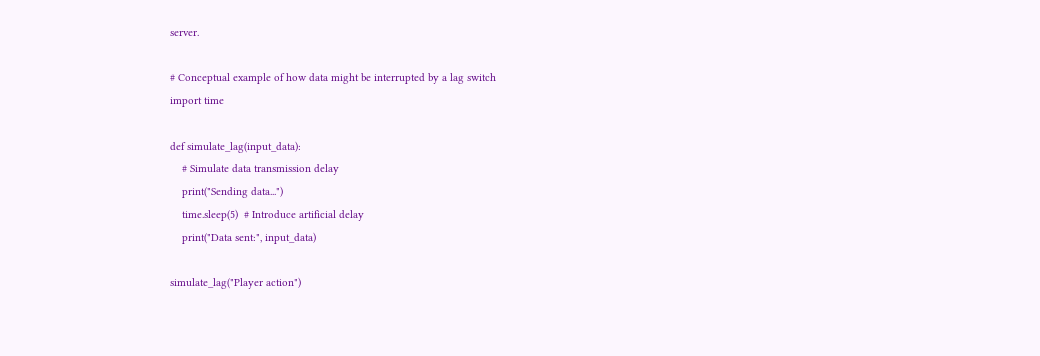server.

# Conceptual example of how data might be interrupted by a lag switch
import time

def simulate_lag(input_data):
    # Simulate data transmission delay
    print("Sending data...")
    time.sleep(5)  # Introduce artificial delay
    print("Data sent:", input_data)

simulate_lag("Player action")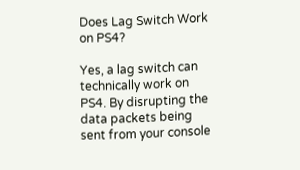Does Lag Switch Work on PS4?

Yes, a lag switch can technically work on PS4. By disrupting the data packets being sent from your console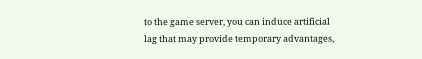to the game server, you can induce artificial lag that may provide temporary advantages,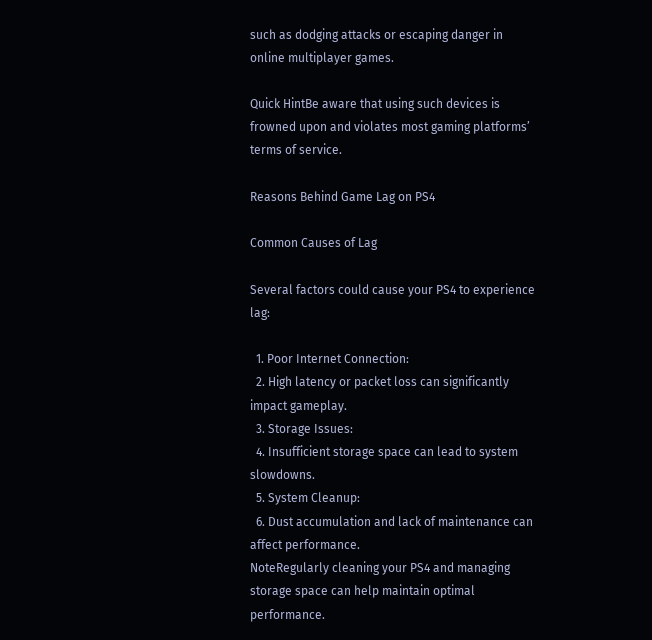such as dodging attacks or escaping danger in online multiplayer games.

Quick HintBe aware that using such devices is frowned upon and violates most gaming platforms’ terms of service.

Reasons Behind Game Lag on PS4

Common Causes of Lag

Several factors could cause your PS4 to experience lag:

  1. Poor Internet Connection:
  2. High latency or packet loss can significantly impact gameplay.
  3. Storage Issues:
  4. Insufficient storage space can lead to system slowdowns.
  5. System Cleanup:
  6. Dust accumulation and lack of maintenance can affect performance.
NoteRegularly cleaning your PS4 and managing storage space can help maintain optimal performance.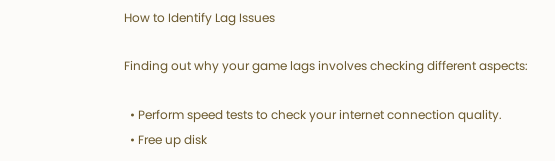How to Identify Lag Issues

Finding out why your game lags involves checking different aspects:

  • Perform speed tests to check your internet connection quality.
  • Free up disk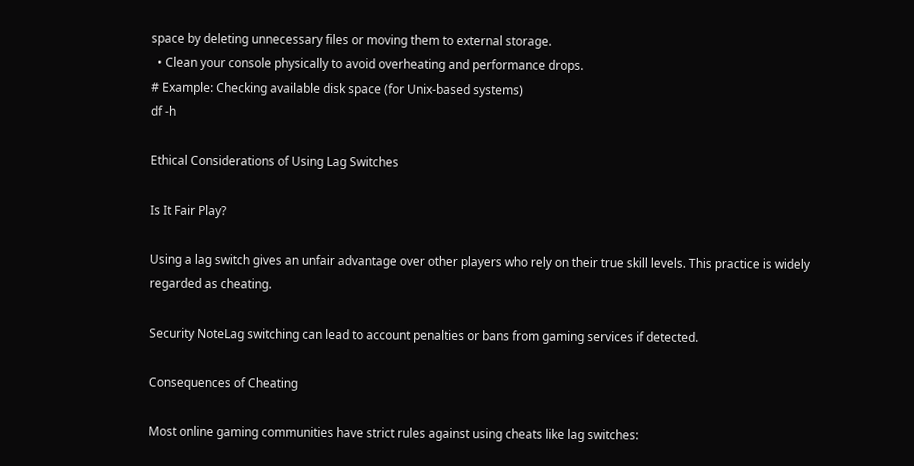space by deleting unnecessary files or moving them to external storage.
  • Clean your console physically to avoid overheating and performance drops.
# Example: Checking available disk space (for Unix-based systems)
df -h

Ethical Considerations of Using Lag Switches

Is It Fair Play?

Using a lag switch gives an unfair advantage over other players who rely on their true skill levels. This practice is widely regarded as cheating.

Security NoteLag switching can lead to account penalties or bans from gaming services if detected.

Consequences of Cheating

Most online gaming communities have strict rules against using cheats like lag switches: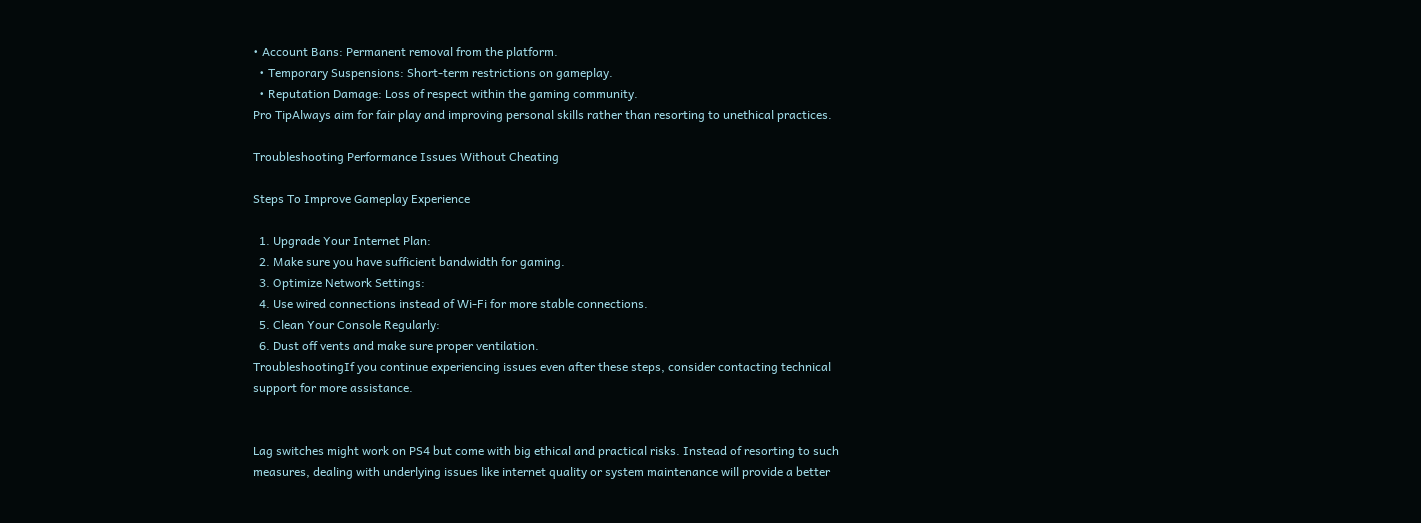• Account Bans: Permanent removal from the platform.
  • Temporary Suspensions: Short-term restrictions on gameplay.
  • Reputation Damage: Loss of respect within the gaming community.
Pro TipAlways aim for fair play and improving personal skills rather than resorting to unethical practices.

Troubleshooting Performance Issues Without Cheating

Steps To Improve Gameplay Experience

  1. Upgrade Your Internet Plan:
  2. Make sure you have sufficient bandwidth for gaming.
  3. Optimize Network Settings:
  4. Use wired connections instead of Wi-Fi for more stable connections.
  5. Clean Your Console Regularly:
  6. Dust off vents and make sure proper ventilation.
TroubleshootingIf you continue experiencing issues even after these steps, consider contacting technical support for more assistance.


Lag switches might work on PS4 but come with big ethical and practical risks. Instead of resorting to such measures, dealing with underlying issues like internet quality or system maintenance will provide a better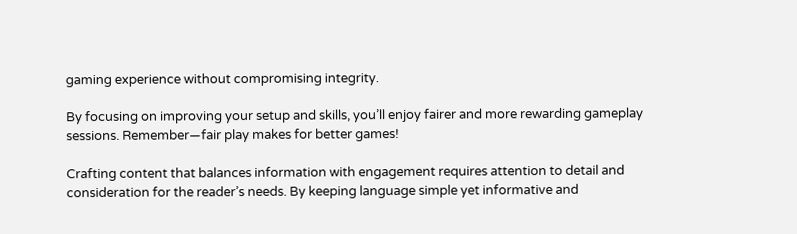gaming experience without compromising integrity.

By focusing on improving your setup and skills, you’ll enjoy fairer and more rewarding gameplay sessions. Remember—fair play makes for better games!

Crafting content that balances information with engagement requires attention to detail and consideration for the reader’s needs. By keeping language simple yet informative and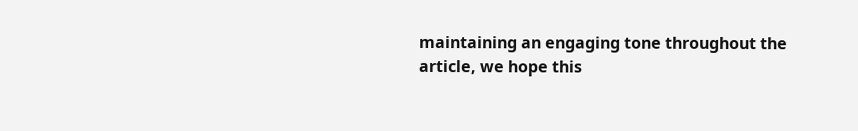maintaining an engaging tone throughout the article, we hope this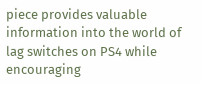piece provides valuable information into the world of lag switches on PS4 while encouraging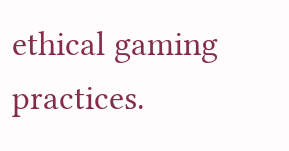ethical gaming practices.